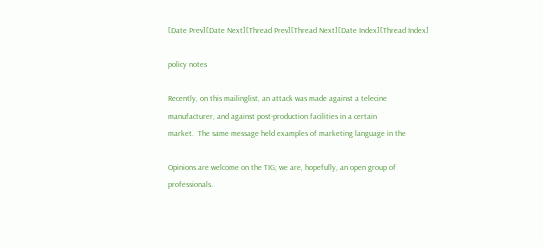[Date Prev][Date Next][Thread Prev][Thread Next][Date Index][Thread Index]

policy notes

Recently, on this mailinglist, an attack was made against a telecine
manufacturer, and against post-production facilities in a certain
market.  The same message held examples of marketing language in the

Opinions are welcome on the TIG; we are, hopefully, an open group of
professionals.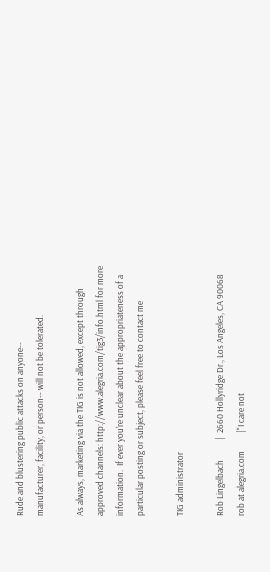Rude and blustering public attacks on anyone--
manufacturer, facility, or person-- will not be tolerated.

As always, marketing via the TIG is not allowed, except through
approved channels: http://www.alegria.com/tig3/info.html for more
information.  If ever you're unclear about the appropriateness of a
particular posting or subject, please feel free to contact me

TIG administrator

Rob Lingelbach          |  2660 Hollyridge Dr., Los Angeles, CA 90068
rob at alegria.com         |"I care not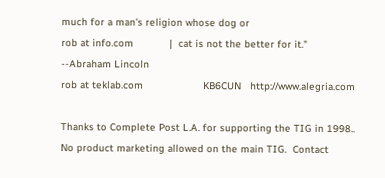much for a man's religion whose dog or
rob at info.com            |  cat is not the better for it."  --Abraham Lincoln
rob at teklab.com                    KB6CUN   http://www.alegria.com

Thanks to Complete Post L.A. for supporting the TIG in 1998..
No product marketing allowed on the main TIG.  Contact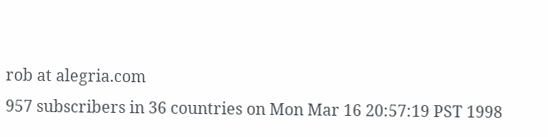rob at alegria.com
957 subscribers in 36 countries on Mon Mar 16 20:57:19 PST 1998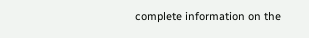complete information on the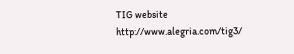TIG website http://www.alegria.com/tig3/